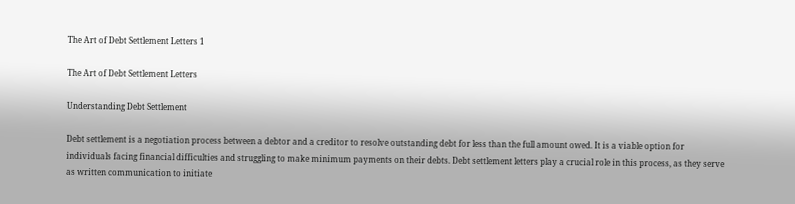The Art of Debt Settlement Letters 1

The Art of Debt Settlement Letters

Understanding Debt Settlement

Debt settlement is a negotiation process between a debtor and a creditor to resolve outstanding debt for less than the full amount owed. It is a viable option for individuals facing financial difficulties and struggling to make minimum payments on their debts. Debt settlement letters play a crucial role in this process, as they serve as written communication to initiate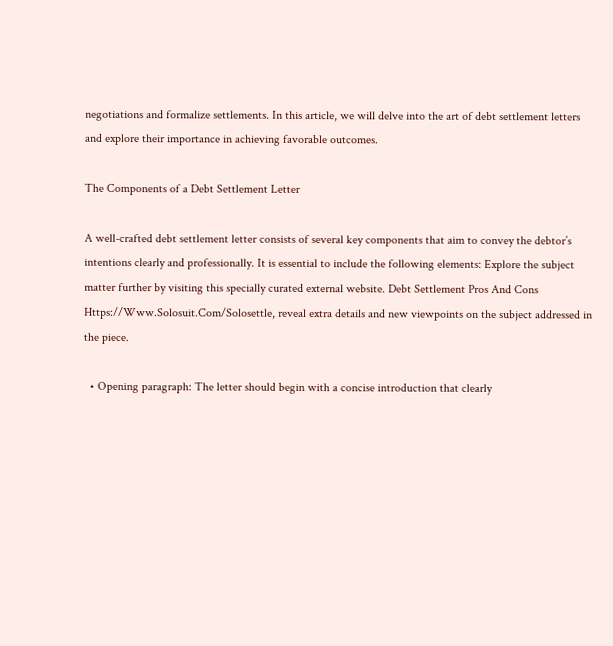negotiations and formalize settlements. In this article, we will delve into the art of debt settlement letters and explore their importance in achieving favorable outcomes.

The Components of a Debt Settlement Letter

A well-crafted debt settlement letter consists of several key components that aim to convey the debtor’s intentions clearly and professionally. It is essential to include the following elements: Explore the subject matter further by visiting this specially curated external website. Debt Settlement Pros And Cons Https://Www.Solosuit.Com/Solosettle, reveal extra details and new viewpoints on the subject addressed in the piece.

  • Opening paragraph: The letter should begin with a concise introduction that clearly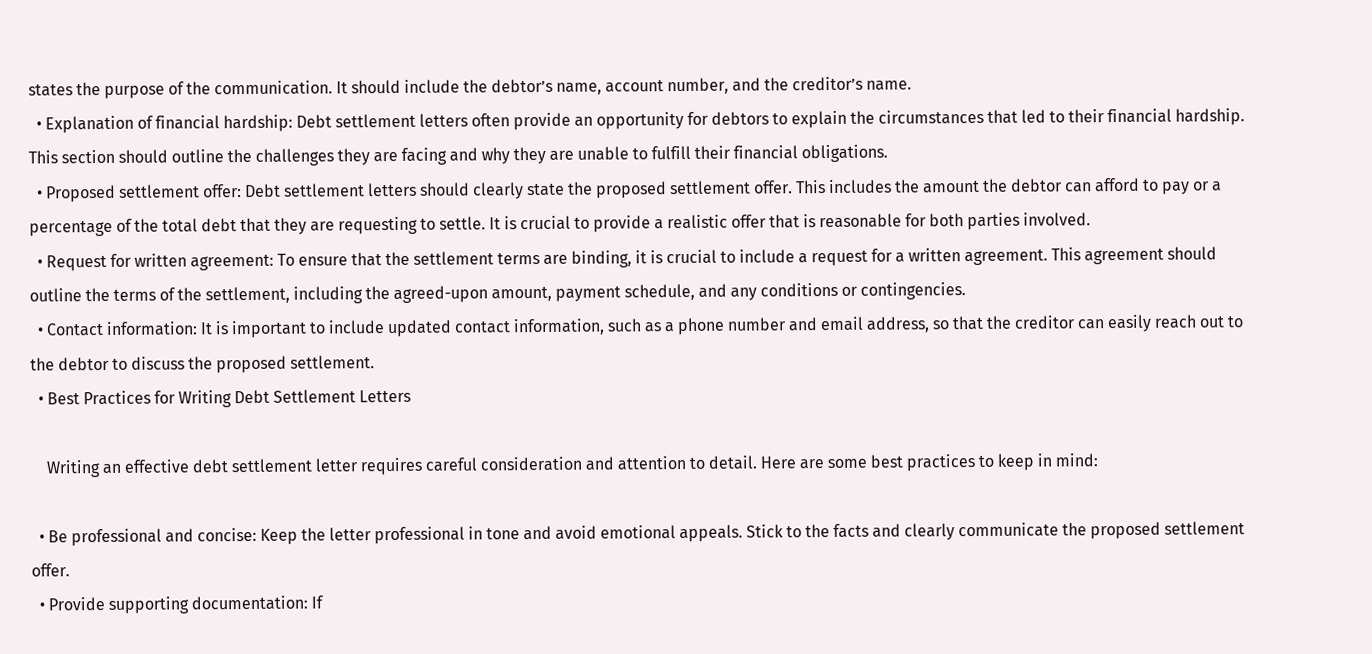states the purpose of the communication. It should include the debtor’s name, account number, and the creditor’s name.
  • Explanation of financial hardship: Debt settlement letters often provide an opportunity for debtors to explain the circumstances that led to their financial hardship. This section should outline the challenges they are facing and why they are unable to fulfill their financial obligations.
  • Proposed settlement offer: Debt settlement letters should clearly state the proposed settlement offer. This includes the amount the debtor can afford to pay or a percentage of the total debt that they are requesting to settle. It is crucial to provide a realistic offer that is reasonable for both parties involved.
  • Request for written agreement: To ensure that the settlement terms are binding, it is crucial to include a request for a written agreement. This agreement should outline the terms of the settlement, including the agreed-upon amount, payment schedule, and any conditions or contingencies.
  • Contact information: It is important to include updated contact information, such as a phone number and email address, so that the creditor can easily reach out to the debtor to discuss the proposed settlement.
  • Best Practices for Writing Debt Settlement Letters

    Writing an effective debt settlement letter requires careful consideration and attention to detail. Here are some best practices to keep in mind:

  • Be professional and concise: Keep the letter professional in tone and avoid emotional appeals. Stick to the facts and clearly communicate the proposed settlement offer.
  • Provide supporting documentation: If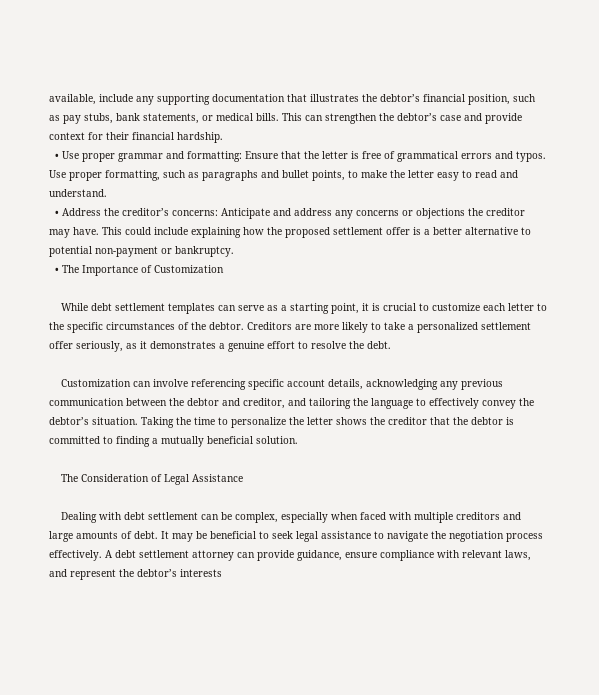available, include any supporting documentation that illustrates the debtor’s financial position, such as pay stubs, bank statements, or medical bills. This can strengthen the debtor’s case and provide context for their financial hardship.
  • Use proper grammar and formatting: Ensure that the letter is free of grammatical errors and typos. Use proper formatting, such as paragraphs and bullet points, to make the letter easy to read and understand.
  • Address the creditor’s concerns: Anticipate and address any concerns or objections the creditor may have. This could include explaining how the proposed settlement offer is a better alternative to potential non-payment or bankruptcy.
  • The Importance of Customization

    While debt settlement templates can serve as a starting point, it is crucial to customize each letter to the specific circumstances of the debtor. Creditors are more likely to take a personalized settlement offer seriously, as it demonstrates a genuine effort to resolve the debt.

    Customization can involve referencing specific account details, acknowledging any previous communication between the debtor and creditor, and tailoring the language to effectively convey the debtor’s situation. Taking the time to personalize the letter shows the creditor that the debtor is committed to finding a mutually beneficial solution.

    The Consideration of Legal Assistance

    Dealing with debt settlement can be complex, especially when faced with multiple creditors and large amounts of debt. It may be beneficial to seek legal assistance to navigate the negotiation process effectively. A debt settlement attorney can provide guidance, ensure compliance with relevant laws, and represent the debtor’s interests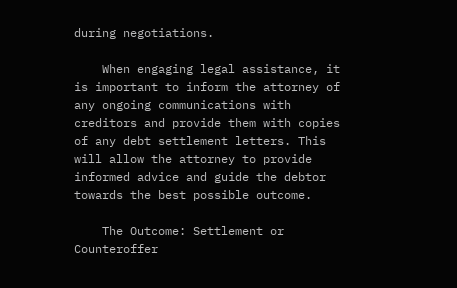during negotiations.

    When engaging legal assistance, it is important to inform the attorney of any ongoing communications with creditors and provide them with copies of any debt settlement letters. This will allow the attorney to provide informed advice and guide the debtor towards the best possible outcome.

    The Outcome: Settlement or Counteroffer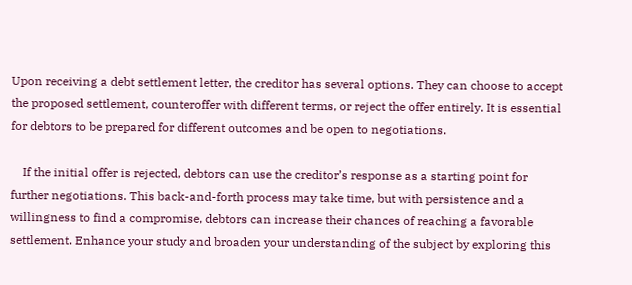Upon receiving a debt settlement letter, the creditor has several options. They can choose to accept the proposed settlement, counteroffer with different terms, or reject the offer entirely. It is essential for debtors to be prepared for different outcomes and be open to negotiations.

    If the initial offer is rejected, debtors can use the creditor’s response as a starting point for further negotiations. This back-and-forth process may take time, but with persistence and a willingness to find a compromise, debtors can increase their chances of reaching a favorable settlement. Enhance your study and broaden your understanding of the subject by exploring this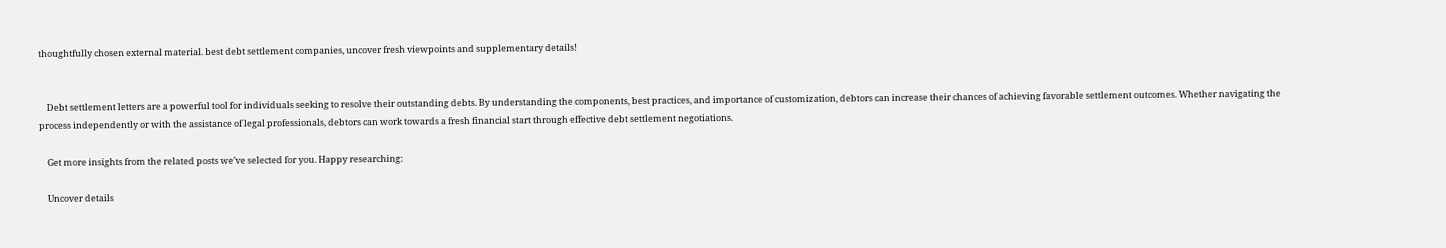thoughtfully chosen external material. best debt settlement companies, uncover fresh viewpoints and supplementary details!


    Debt settlement letters are a powerful tool for individuals seeking to resolve their outstanding debts. By understanding the components, best practices, and importance of customization, debtors can increase their chances of achieving favorable settlement outcomes. Whether navigating the process independently or with the assistance of legal professionals, debtors can work towards a fresh financial start through effective debt settlement negotiations.

    Get more insights from the related posts we’ve selected for you. Happy researching:

    Uncover details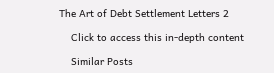The Art of Debt Settlement Letters 2

    Click to access this in-depth content

    Similar Posts